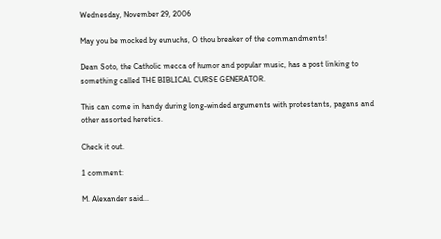Wednesday, November 29, 2006

May you be mocked by eunuchs, O thou breaker of the commandments!

Dean Soto, the Catholic mecca of humor and popular music, has a post linking to something called THE BIBLICAL CURSE GENERATOR.

This can come in handy during long-winded arguments with protestants, pagans and other assorted heretics.

Check it out.

1 comment:

M. Alexander said...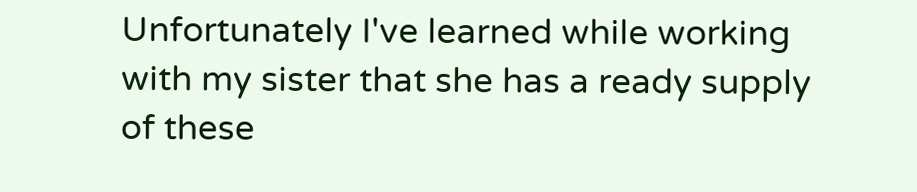Unfortunately I've learned while working with my sister that she has a ready supply of these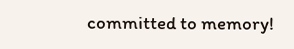committed to memory!